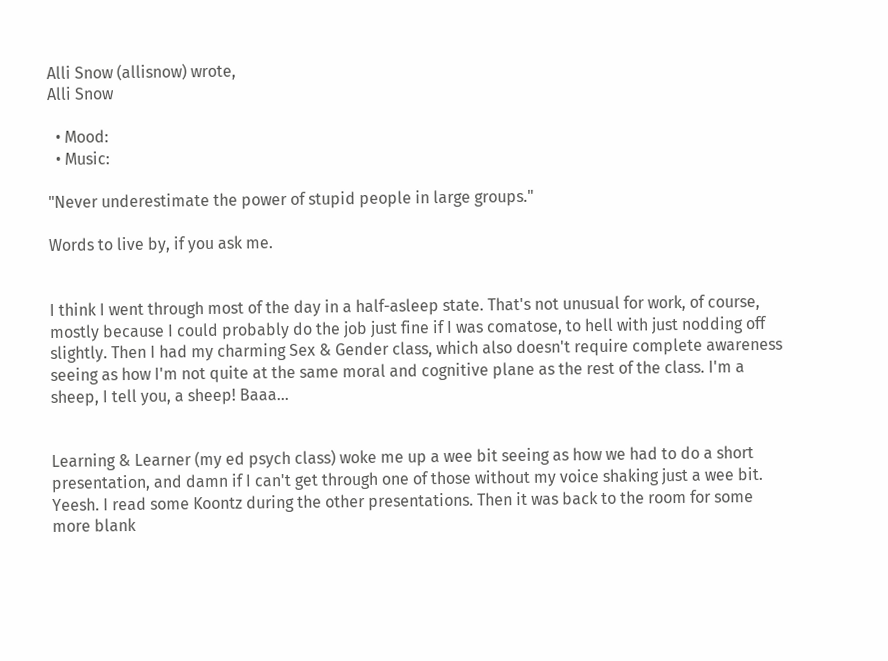Alli Snow (allisnow) wrote,
Alli Snow

  • Mood:
  • Music:

"Never underestimate the power of stupid people in large groups."

Words to live by, if you ask me.


I think I went through most of the day in a half-asleep state. That's not unusual for work, of course, mostly because I could probably do the job just fine if I was comatose, to hell with just nodding off slightly. Then I had my charming Sex & Gender class, which also doesn't require complete awareness seeing as how I'm not quite at the same moral and cognitive plane as the rest of the class. I'm a sheep, I tell you, a sheep! Baaa...


Learning & Learner (my ed psych class) woke me up a wee bit seeing as how we had to do a short presentation, and damn if I can't get through one of those without my voice shaking just a wee bit. Yeesh. I read some Koontz during the other presentations. Then it was back to the room for some more blank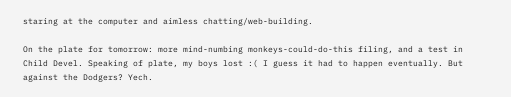staring at the computer and aimless chatting/web-building.

On the plate for tomorrow: more mind-numbing monkeys-could-do-this filing, and a test in Child Devel. Speaking of plate, my boys lost :( I guess it had to happen eventually. But against the Dodgers? Yech.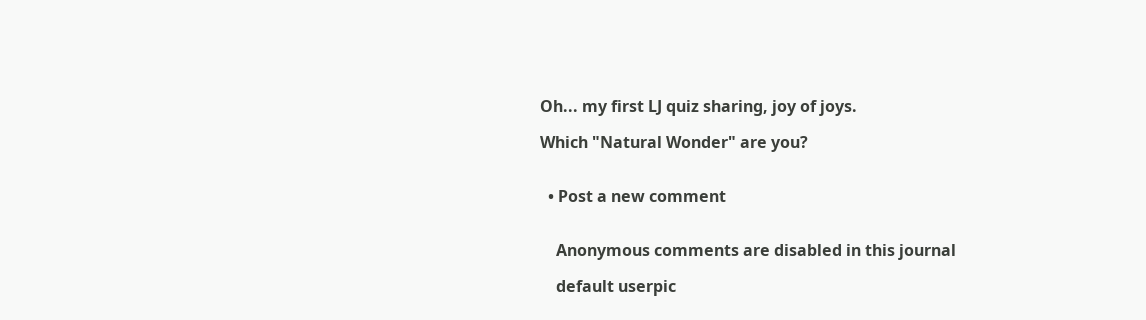Oh... my first LJ quiz sharing, joy of joys.

Which "Natural Wonder" are you?


  • Post a new comment


    Anonymous comments are disabled in this journal

    default userpic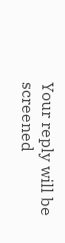Your reply will be screened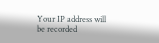Your IP address will be recorded